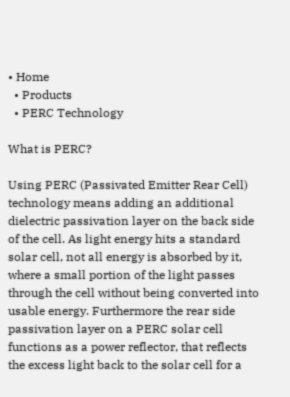• Home
  • Products
  • PERC Technology

What is PERC?

Using PERC (Passivated Emitter Rear Cell) technology means adding an additional dielectric passivation layer on the back side of the cell. As light energy hits a standard solar cell, not all energy is absorbed by it, where a small portion of the light passes through the cell without being converted into usable energy. Furthermore the rear side passivation layer on a PERC solar cell functions as a power reflector, that reflects the excess light back to the solar cell for a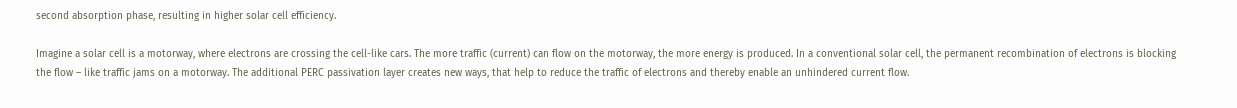second absorption phase, resulting in higher solar cell efficiency.

Imagine a solar cell is a motorway, where electrons are crossing the cell-like cars. The more traffic (current) can flow on the motorway, the more energy is produced. In a conventional solar cell, the permanent recombination of electrons is blocking the flow – like traffic jams on a motorway. The additional PERC passivation layer creates new ways, that help to reduce the traffic of electrons and thereby enable an unhindered current flow.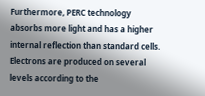Furthermore, PERC technology absorbs more light and has a higher internal reflection than standard cells. Electrons are produced on several levels according to the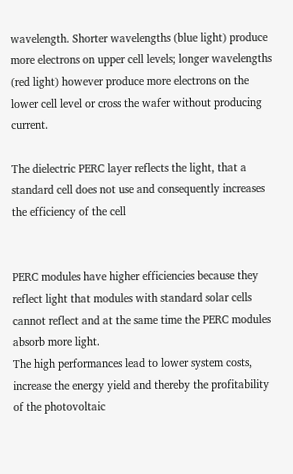wavelength. Shorter wavelengths (blue light) produce more electrons on upper cell levels; longer wavelengths (red light) however produce more electrons on the lower cell level or cross the wafer without producing current.

The dielectric PERC layer reflects the light, that a standard cell does not use and consequently increases the efficiency of the cell


PERC modules have higher efficiencies because they reflect light that modules with standard solar cells cannot reflect and at the same time the PERC modules absorb more light.
The high performances lead to lower system costs, increase the energy yield and thereby the profitability of the photovoltaic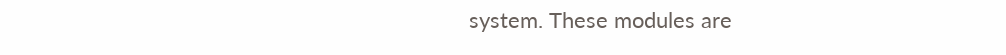system. These modules are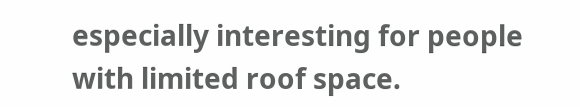especially interesting for people with limited roof space.